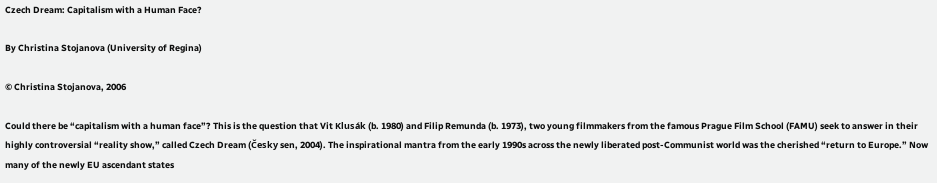Czech Dream: Capitalism with a Human Face?

By Christina Stojanova (University of Regina)

© Christina Stojanova, 2006

Could there be “capitalism with a human face”? This is the question that Vit Klusák (b. 1980) and Filip Remunda (b. 1973), two young filmmakers from the famous Prague Film School (FAMU) seek to answer in their highly controversial “reality show,” called Czech Dream (Česky sen, 2004). The inspirational mantra from the early 1990s across the newly liberated post-Communist world was the cherished “return to Europe.” Now many of the newly EU ascendant states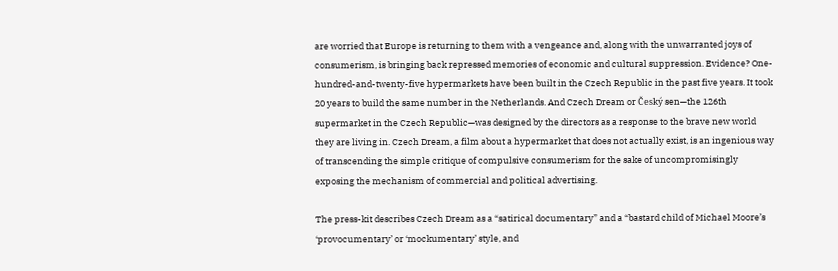are worried that Europe is returning to them with a vengeance and, along with the unwarranted joys of consumerism, is bringing back repressed memories of economic and cultural suppression. Evidence? One-hundred-and-twenty-five hypermarkets have been built in the Czech Republic in the past five years. It took 20 years to build the same number in the Netherlands. And Czech Dream or Český sen—the 126th supermarket in the Czech Republic—was designed by the directors as a response to the brave new world they are living in. Czech Dream, a film about a hypermarket that does not actually exist, is an ingenious way of transcending the simple critique of compulsive consumerism for the sake of uncompromisingly exposing the mechanism of commercial and political advertising.

The press-kit describes Czech Dream as a “satirical documentary” and a “bastard child of Michael Moore’s ‘provocumentary’ or ‘mockumentary’ style, and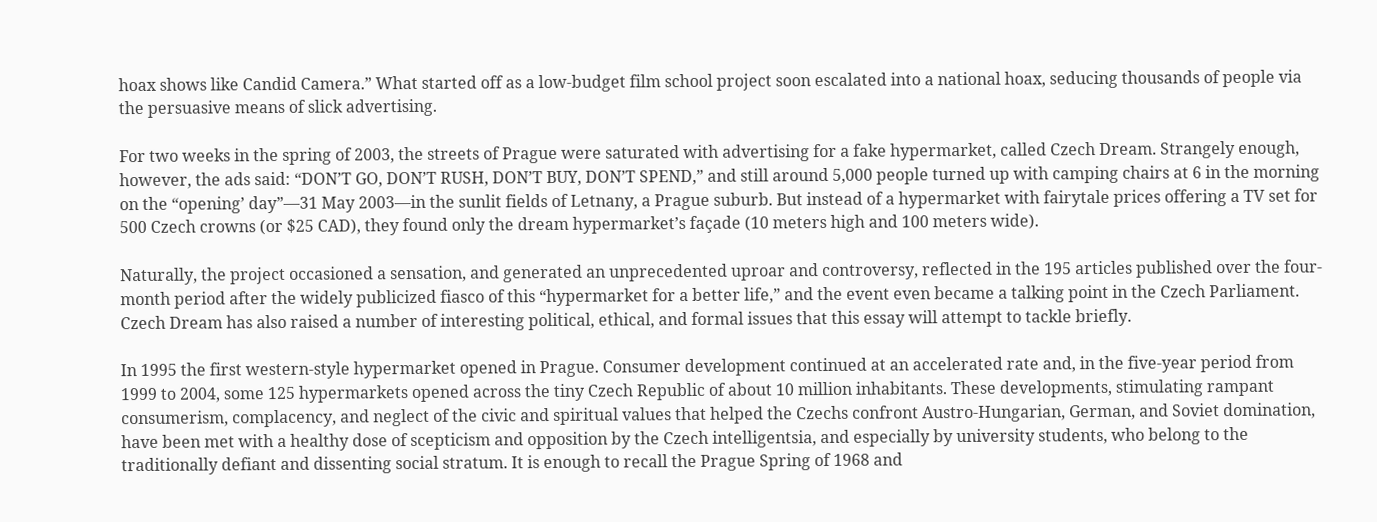hoax shows like Candid Camera.” What started off as a low-budget film school project soon escalated into a national hoax, seducing thousands of people via the persuasive means of slick advertising.

For two weeks in the spring of 2003, the streets of Prague were saturated with advertising for a fake hypermarket, called Czech Dream. Strangely enough, however, the ads said: “DON’T GO, DON’T RUSH, DON’T BUY, DON’T SPEND,” and still around 5,000 people turned up with camping chairs at 6 in the morning on the “opening’ day”—31 May 2003—in the sunlit fields of Letnany, a Prague suburb. But instead of a hypermarket with fairytale prices offering a TV set for 500 Czech crowns (or $25 CAD), they found only the dream hypermarket’s façade (10 meters high and 100 meters wide).

Naturally, the project occasioned a sensation, and generated an unprecedented uproar and controversy, reflected in the 195 articles published over the four-month period after the widely publicized fiasco of this “hypermarket for a better life,” and the event even became a talking point in the Czech Parliament. Czech Dream has also raised a number of interesting political, ethical, and formal issues that this essay will attempt to tackle briefly.

In 1995 the first western-style hypermarket opened in Prague. Consumer development continued at an accelerated rate and, in the five-year period from 1999 to 2004, some 125 hypermarkets opened across the tiny Czech Republic of about 10 million inhabitants. These developments, stimulating rampant consumerism, complacency, and neglect of the civic and spiritual values that helped the Czechs confront Austro-Hungarian, German, and Soviet domination, have been met with a healthy dose of scepticism and opposition by the Czech intelligentsia, and especially by university students, who belong to the traditionally defiant and dissenting social stratum. It is enough to recall the Prague Spring of 1968 and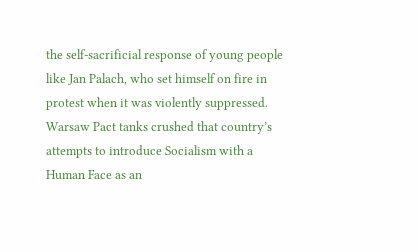the self-sacrificial response of young people like Jan Palach, who set himself on fire in protest when it was violently suppressed. Warsaw Pact tanks crushed that country’s attempts to introduce Socialism with a Human Face as an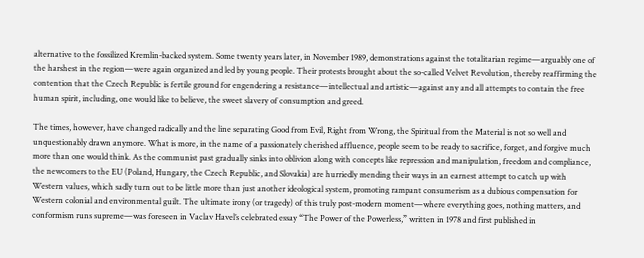alternative to the fossilized Kremlin-backed system. Some twenty years later, in November 1989, demonstrations against the totalitarian regime—arguably one of the harshest in the region—were again organized and led by young people. Their protests brought about the so-called Velvet Revolution, thereby reaffirming the contention that the Czech Republic is fertile ground for engendering a resistance—intellectual and artistic—against any and all attempts to contain the free human spirit, including, one would like to believe, the sweet slavery of consumption and greed.

The times, however, have changed radically and the line separating Good from Evil, Right from Wrong, the Spiritual from the Material is not so well and unquestionably drawn anymore. What is more, in the name of a passionately cherished affluence, people seem to be ready to sacrifice, forget, and forgive much more than one would think. As the communist past gradually sinks into oblivion along with concepts like repression and manipulation, freedom and compliance, the newcomers to the EU (Poland, Hungary, the Czech Republic, and Slovakia) are hurriedly mending their ways in an earnest attempt to catch up with Western values, which sadly turn out to be little more than just another ideological system, promoting rampant consumerism as a dubious compensation for Western colonial and environmental guilt. The ultimate irony (or tragedy) of this truly post-modern moment—where everything goes, nothing matters, and conformism runs supreme—was foreseen in Vaclav Havel’s celebrated essay “The Power of the Powerless,” written in 1978 and first published in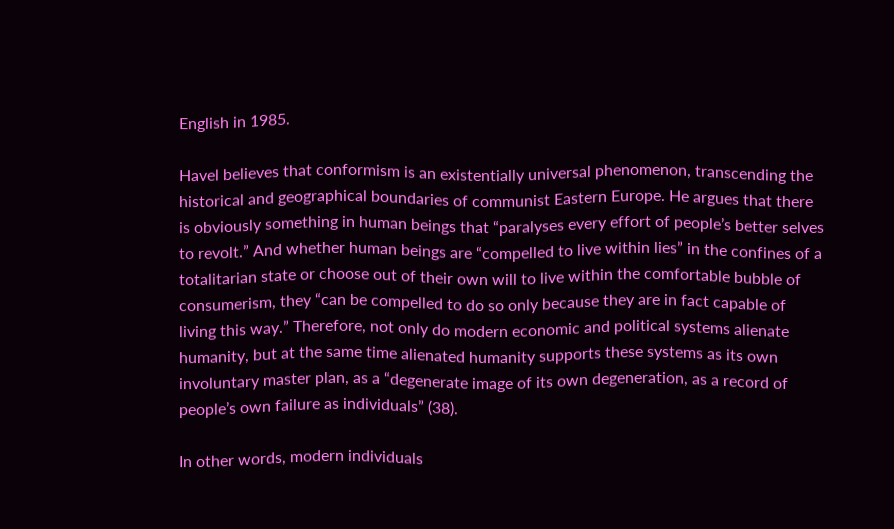English in 1985.

Havel believes that conformism is an existentially universal phenomenon, transcending the historical and geographical boundaries of communist Eastern Europe. He argues that there is obviously something in human beings that “paralyses every effort of people’s better selves to revolt.” And whether human beings are “compelled to live within lies” in the confines of a totalitarian state or choose out of their own will to live within the comfortable bubble of consumerism, they “can be compelled to do so only because they are in fact capable of living this way.” Therefore, not only do modern economic and political systems alienate humanity, but at the same time alienated humanity supports these systems as its own involuntary master plan, as a “degenerate image of its own degeneration, as a record of people’s own failure as individuals” (38).

In other words, modern individuals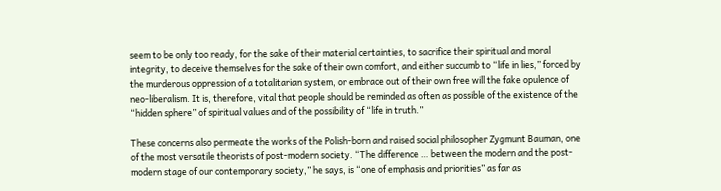seem to be only too ready, for the sake of their material certainties, to sacrifice their spiritual and moral integrity, to deceive themselves for the sake of their own comfort, and either succumb to “life in lies,” forced by the murderous oppression of a totalitarian system, or embrace out of their own free will the fake opulence of neo-liberalism. It is, therefore, vital that people should be reminded as often as possible of the existence of the “hidden sphere” of spiritual values and of the possibility of “life in truth.”

These concerns also permeate the works of the Polish-born and raised social philosopher Zygmunt Bauman, one of the most versatile theorists of post-modern society. “The difference … between the modern and the post-modern stage of our contemporary society,” he says, is “one of emphasis and priorities” as far as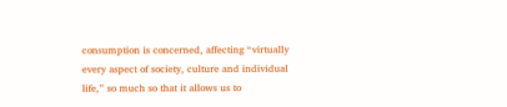consumption is concerned, affecting “virtually every aspect of society, culture and individual life,” so much so that it allows us to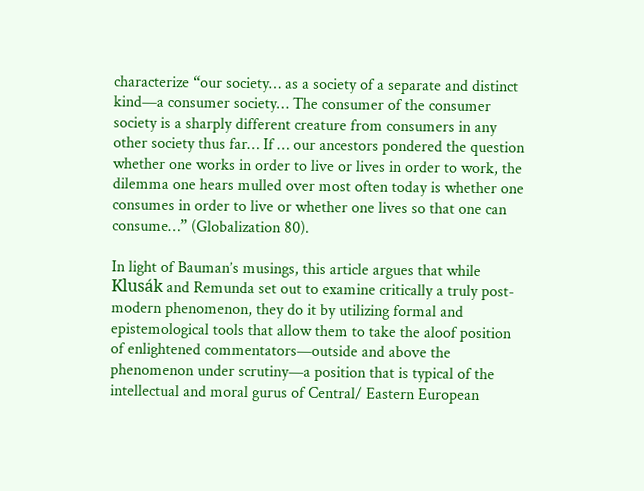characterize “our society… as a society of a separate and distinct kind—a consumer society… The consumer of the consumer society is a sharply different creature from consumers in any other society thus far… If … our ancestors pondered the question whether one works in order to live or lives in order to work, the dilemma one hears mulled over most often today is whether one consumes in order to live or whether one lives so that one can consume…” (Globalization 80).

In light of Bauman’s musings, this article argues that while Klusák and Remunda set out to examine critically a truly post-modern phenomenon, they do it by utilizing formal and epistemological tools that allow them to take the aloof position of enlightened commentators—outside and above the phenomenon under scrutiny—a position that is typical of the intellectual and moral gurus of Central/ Eastern European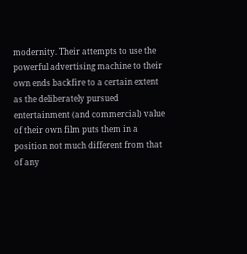modernity. Their attempts to use the powerful advertising machine to their own ends backfire to a certain extent as the deliberately pursued entertainment (and commercial) value of their own film puts them in a position not much different from that of any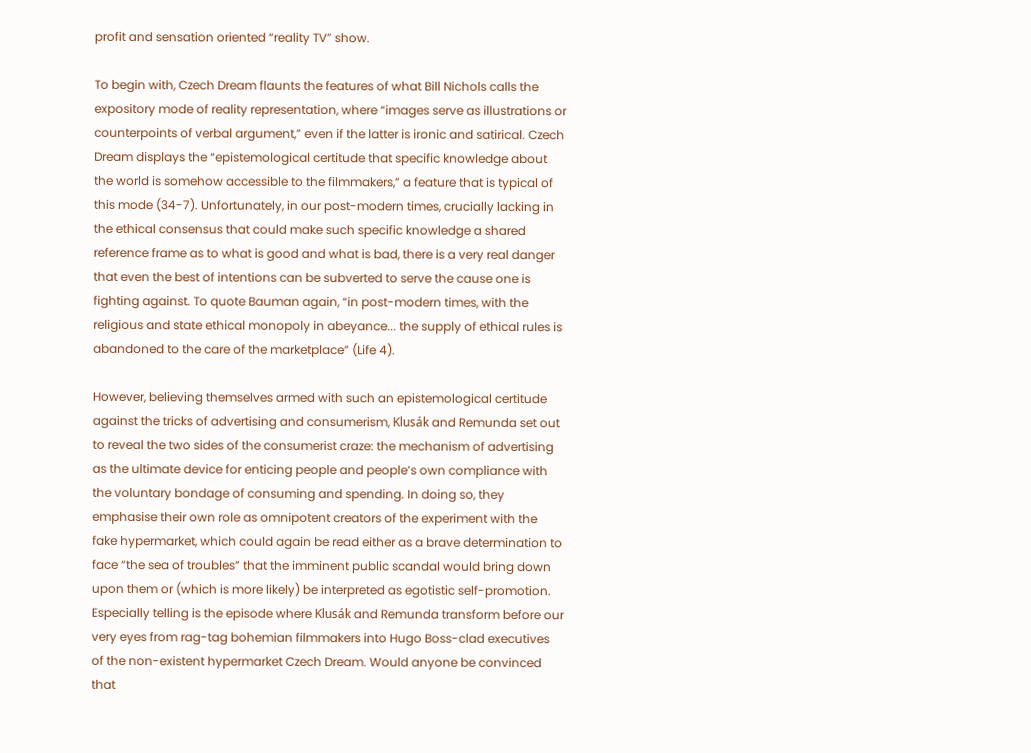profit and sensation oriented “reality TV” show.

To begin with, Czech Dream flaunts the features of what Bill Nichols calls the expository mode of reality representation, where “images serve as illustrations or counterpoints of verbal argument,” even if the latter is ironic and satirical. Czech Dream displays the “epistemological certitude that specific knowledge about the world is somehow accessible to the filmmakers,” a feature that is typical of this mode (34-7). Unfortunately, in our post-modern times, crucially lacking in the ethical consensus that could make such specific knowledge a shared reference frame as to what is good and what is bad, there is a very real danger that even the best of intentions can be subverted to serve the cause one is fighting against. To quote Bauman again, “in post-modern times, with the religious and state ethical monopoly in abeyance... the supply of ethical rules is abandoned to the care of the marketplace” (Life 4).

However, believing themselves armed with such an epistemological certitude against the tricks of advertising and consumerism, Klusák and Remunda set out to reveal the two sides of the consumerist craze: the mechanism of advertising as the ultimate device for enticing people and people’s own compliance with the voluntary bondage of consuming and spending. In doing so, they emphasise their own role as omnipotent creators of the experiment with the fake hypermarket, which could again be read either as a brave determination to face “the sea of troubles” that the imminent public scandal would bring down upon them or (which is more likely) be interpreted as egotistic self-promotion. Especially telling is the episode where Klusák and Remunda transform before our very eyes from rag-tag bohemian filmmakers into Hugo Boss-clad executives of the non-existent hypermarket Czech Dream. Would anyone be convinced that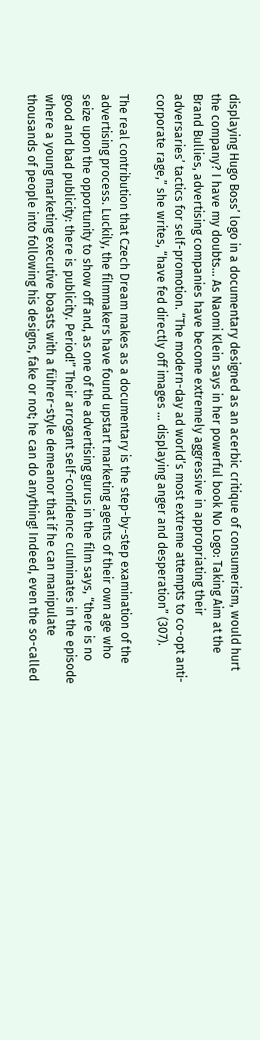displaying Hugo Boss’ logo in a documentary designed as an acerbic critique of consumerism, would hurt the company? I have my doubts… As Naomi Klein says in her powerful book No Logo: Taking Aim at the Brand Bullies, advertising companies have become extremely aggressive in appropriating their adversaries’ tactics for self-promotion. “The modern-day ad world’s most extreme attempts to co-opt anti-corporate rage,” she writes, “have fed directly off images … displaying anger and desperation” (307).

The real contribution that Czech Dream makes as a documentary is the step-by-step examination of the advertising process. Luckily, the filmmakers have found upstart marketing agents of their own age who seize upon the opportunity to show off and, as one of the advertising gurus in the film says, “there is no good and bad publicity: there is publicity. Period!” Their arrogant self-confidence culminates in the episode where a young marketing executive boasts with a führer-style demeanor that if he can manipulate thousands of people into following his designs, fake or not; he can do anything! Indeed, even the so-called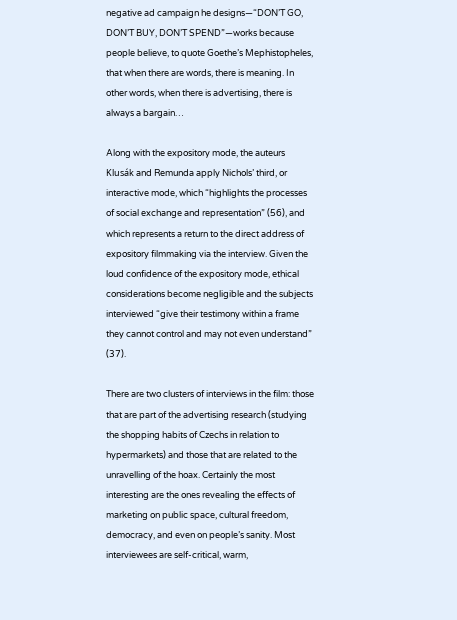negative ad campaign he designs—“DON’T GO, DON’T BUY, DON’T SPEND”—works because people believe, to quote Goethe’s Mephistopheles, that when there are words, there is meaning. In other words, when there is advertising, there is always a bargain…

Along with the expository mode, the auteurs Klusák and Remunda apply Nichols’ third, or interactive mode, which “highlights the processes of social exchange and representation” (56), and which represents a return to the direct address of expository filmmaking via the interview. Given the loud confidence of the expository mode, ethical considerations become negligible and the subjects interviewed “give their testimony within a frame they cannot control and may not even understand” (37).

There are two clusters of interviews in the film: those that are part of the advertising research (studying the shopping habits of Czechs in relation to hypermarkets) and those that are related to the unravelling of the hoax. Certainly the most interesting are the ones revealing the effects of marketing on public space, cultural freedom, democracy, and even on people’s sanity. Most interviewees are self-critical, warm,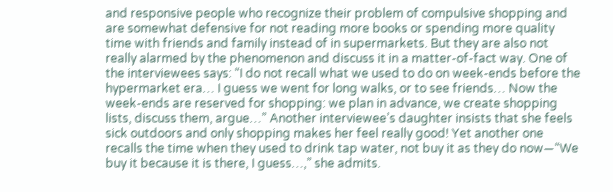and responsive people who recognize their problem of compulsive shopping and are somewhat defensive for not reading more books or spending more quality time with friends and family instead of in supermarkets. But they are also not really alarmed by the phenomenon and discuss it in a matter-of-fact way. One of the interviewees says: “I do not recall what we used to do on week-ends before the hypermarket era… I guess we went for long walks, or to see friends… Now the week-ends are reserved for shopping: we plan in advance, we create shopping lists, discuss them, argue…” Another interviewee’s daughter insists that she feels sick outdoors and only shopping makes her feel really good! Yet another one recalls the time when they used to drink tap water, not buy it as they do now—“We buy it because it is there, I guess…,” she admits.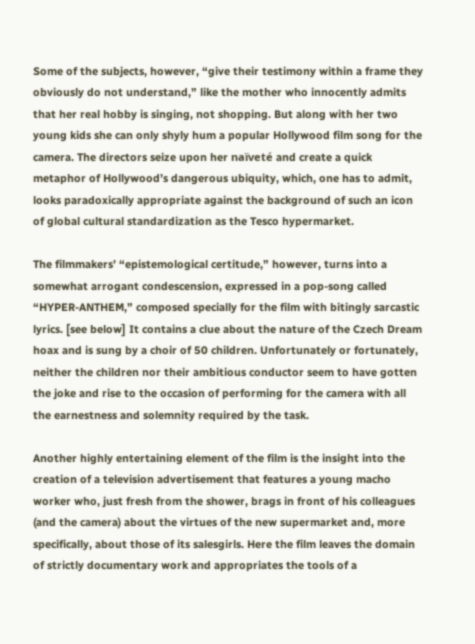Some of the subjects, however, “give their testimony within a frame they obviously do not understand,” like the mother who innocently admits that her real hobby is singing, not shopping. But along with her two young kids she can only shyly hum a popular Hollywood film song for the camera. The directors seize upon her naïveté and create a quick metaphor of Hollywood’s dangerous ubiquity, which, one has to admit, looks paradoxically appropriate against the background of such an icon of global cultural standardization as the Tesco hypermarket.

The filmmakers’ “epistemological certitude,” however, turns into a somewhat arrogant condescension, expressed in a pop-song called “HYPER-ANTHEM,” composed specially for the film with bitingly sarcastic lyrics. [see below] It contains a clue about the nature of the Czech Dream hoax and is sung by a choir of 50 children. Unfortunately or fortunately, neither the children nor their ambitious conductor seem to have gotten the joke and rise to the occasion of performing for the camera with all the earnestness and solemnity required by the task.

Another highly entertaining element of the film is the insight into the creation of a television advertisement that features a young macho worker who, just fresh from the shower, brags in front of his colleagues (and the camera) about the virtues of the new supermarket and, more specifically, about those of its salesgirls. Here the film leaves the domain of strictly documentary work and appropriates the tools of a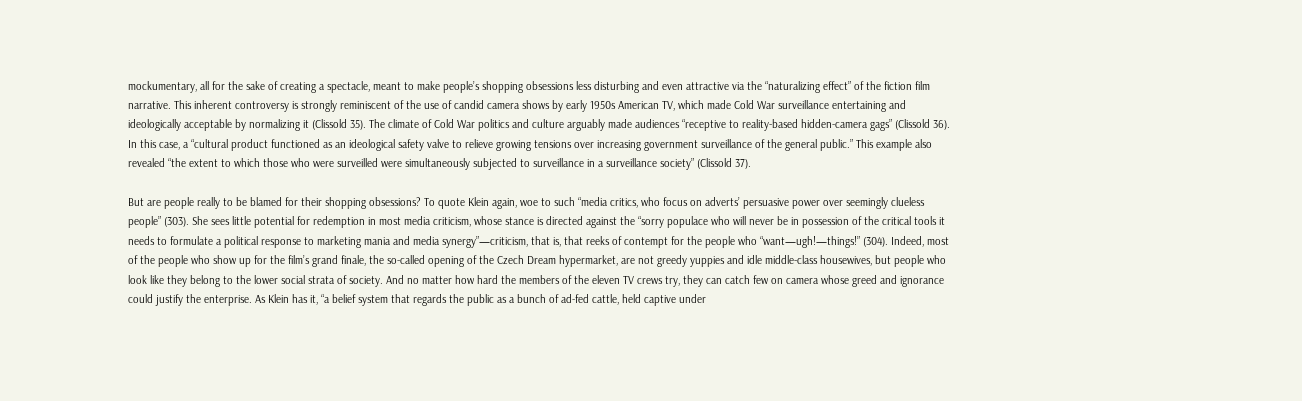mockumentary, all for the sake of creating a spectacle, meant to make people’s shopping obsessions less disturbing and even attractive via the “naturalizing effect” of the fiction film narrative. This inherent controversy is strongly reminiscent of the use of candid camera shows by early 1950s American TV, which made Cold War surveillance entertaining and ideologically acceptable by normalizing it (Clissold 35). The climate of Cold War politics and culture arguably made audiences “receptive to reality-based hidden-camera gags” (Clissold 36). In this case, a “cultural product functioned as an ideological safety valve to relieve growing tensions over increasing government surveillance of the general public.” This example also revealed “the extent to which those who were surveilled were simultaneously subjected to surveillance in a surveillance society” (Clissold 37).

But are people really to be blamed for their shopping obsessions? To quote Klein again, woe to such “media critics, who focus on adverts’ persuasive power over seemingly clueless people” (303). She sees little potential for redemption in most media criticism, whose stance is directed against the “sorry populace who will never be in possession of the critical tools it needs to formulate a political response to marketing mania and media synergy”—criticism, that is, that reeks of contempt for the people who “want—ugh!—things!” (304). Indeed, most of the people who show up for the film’s grand finale, the so-called opening of the Czech Dream hypermarket, are not greedy yuppies and idle middle-class housewives, but people who look like they belong to the lower social strata of society. And no matter how hard the members of the eleven TV crews try, they can catch few on camera whose greed and ignorance could justify the enterprise. As Klein has it, “a belief system that regards the public as a bunch of ad-fed cattle, held captive under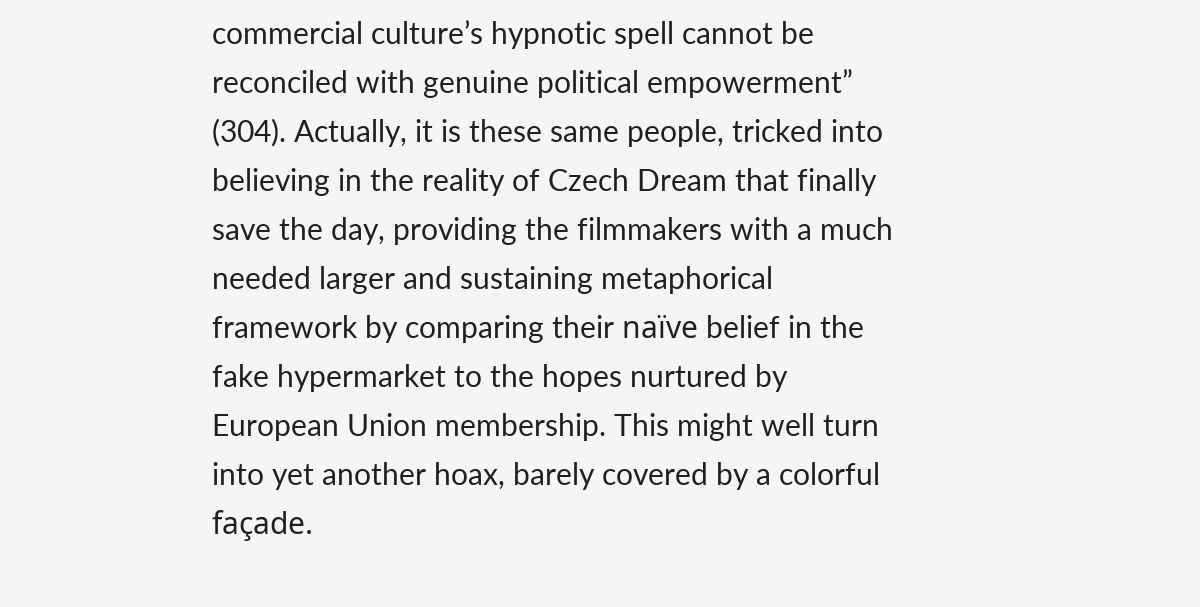commercial culture’s hypnotic spell cannot be reconciled with genuine political empowerment” (304). Actually, it is these same people, tricked into believing in the reality of Czech Dream that finally save the day, providing the filmmakers with a much needed larger and sustaining metaphorical framework by comparing their naïve belief in the fake hypermarket to the hopes nurtured by European Union membership. This might well turn into yet another hoax, barely covered by a colorful façade.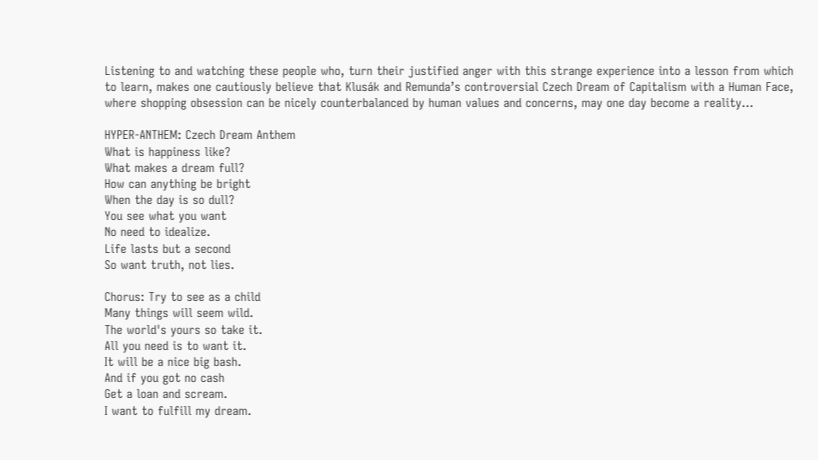Listening to and watching these people who, turn their justified anger with this strange experience into a lesson from which to learn, makes one cautiously believe that Klusák and Remunda’s controversial Czech Dream of Capitalism with a Human Face, where shopping obsession can be nicely counterbalanced by human values and concerns, may one day become a reality…

HYPER-ANTHEM: Czech Dream Anthem
What is happiness like?
What makes a dream full?
How can anything be bright
When the day is so dull?
You see what you want
No need to idealize.
Life lasts but a second
So want truth, not lies.

Chorus: Try to see as a child
Many things will seem wild.
The world's yours so take it.
All you need is to want it.
It will be a nice big bash.
And if you got no cash
Get a loan and scream.
I want to fulfill my dream.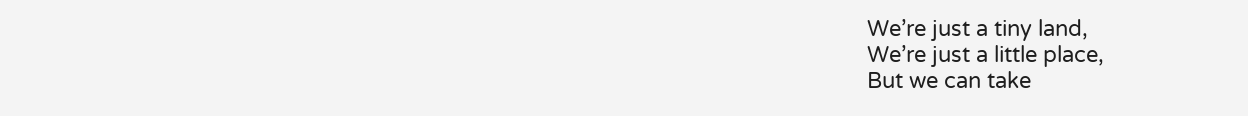We’re just a tiny land,
We’re just a little place,
But we can take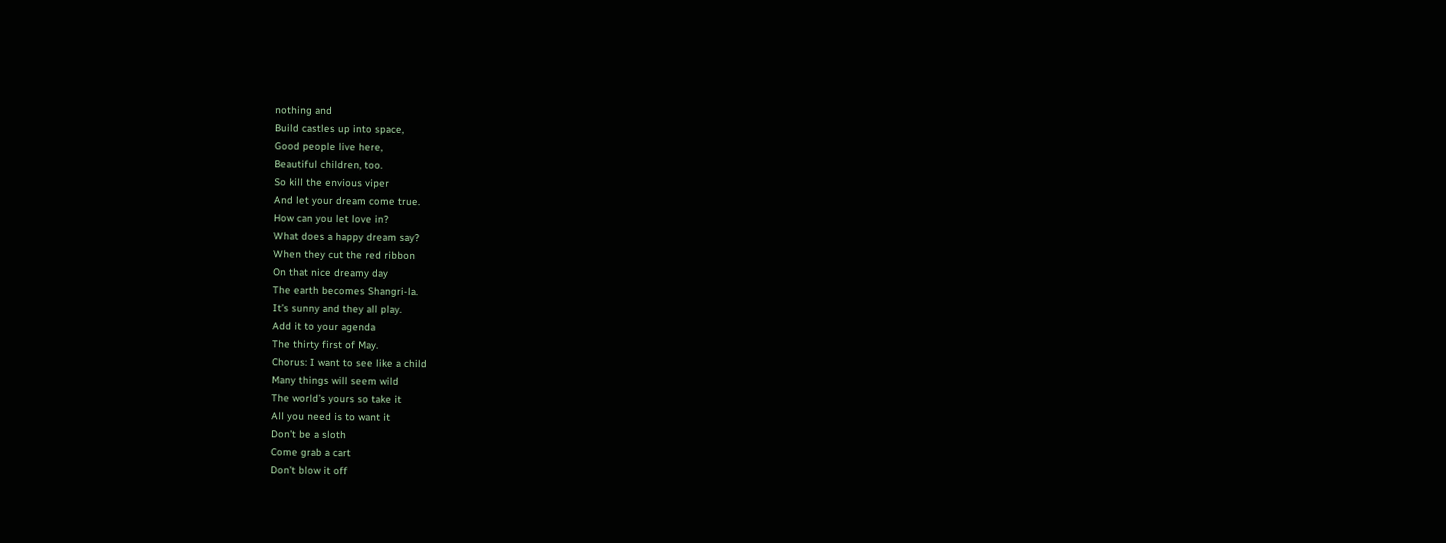nothing and
Build castles up into space,
Good people live here,
Beautiful children, too.
So kill the envious viper
And let your dream come true.
How can you let love in?
What does a happy dream say?
When they cut the red ribbon
On that nice dreamy day
The earth becomes Shangri-la.
It’s sunny and they all play.
Add it to your agenda
The thirty first of May.
Chorus: I want to see like a child
Many things will seem wild
The world’s yours so take it
All you need is to want it
Don’t be a sloth
Come grab a cart
Don’t blow it off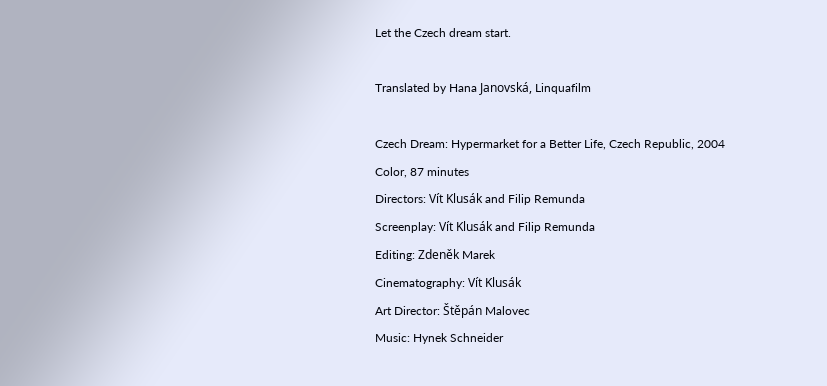Let the Czech dream start.

Translated by Hana Janovská, Linquafilm

Czech Dream: Hypermarket for a Better Life, Czech Republic, 2004
Color, 87 minutes
Directors: Vít Klusák and Filip Remunda
Screenplay: Vít Klusák and Filip Remunda
Editing: Zdeněk Marek
Cinematography: Vít Klusák
Art Director: Štěpán Malovec
Music: Hynek Schneider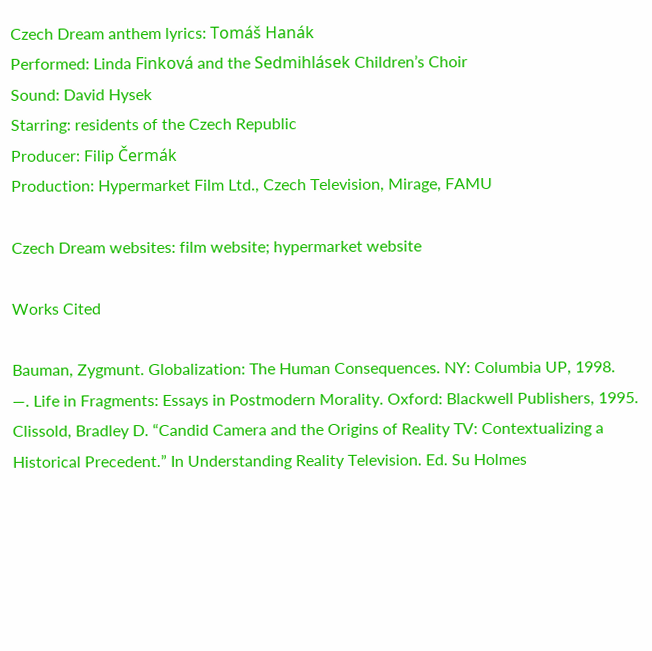Czech Dream anthem lyrics: Tomáš Hanák
Performed: Linda Finková and the Sedmihlásek Children’s Choir
Sound: David Hysek
Starring: residents of the Czech Republic
Producer: Filip Čermák
Production: Hypermarket Film Ltd., Czech Television, Mirage, FAMU

Czech Dream websites: film website; hypermarket website

Works Cited

Bauman, Zygmunt. Globalization: The Human Consequences. NY: Columbia UP, 1998.
—. Life in Fragments: Essays in Postmodern Morality. Oxford: Blackwell Publishers, 1995.
Clissold, Bradley D. “Candid Camera and the Origins of Reality TV: Contextualizing a Historical Precedent.” In Understanding Reality Television. Ed. Su Holmes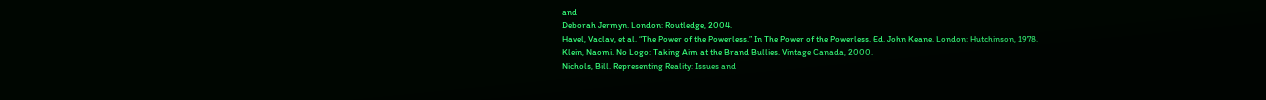and
Deborah Jermyn. London: Routledge, 2004.
Havel, Vaclav, et al. “The Power of the Powerless.” In The Power of the Powerless. Ed. John Keane. London: Hutchinson, 1978.
Klein, Naomi. No Logo: Taking Aim at the Brand Bullies. Vintage Canada, 2000.
Nichols, Bill. Representing Reality: Issues and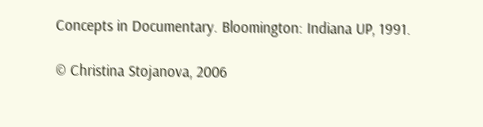Concepts in Documentary. Bloomington: Indiana UP, 1991.

© Christina Stojanova, 2006